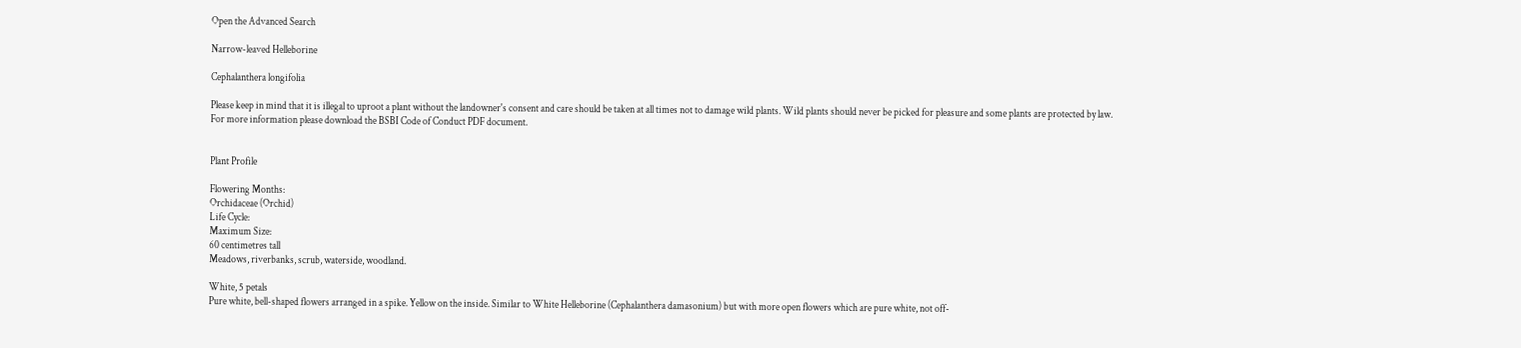Open the Advanced Search

Narrow-leaved Helleborine

Cephalanthera longifolia

Please keep in mind that it is illegal to uproot a plant without the landowner's consent and care should be taken at all times not to damage wild plants. Wild plants should never be picked for pleasure and some plants are protected by law.
For more information please download the BSBI Code of Conduct PDF document.


Plant Profile

Flowering Months:
Orchidaceae (Orchid)
Life Cycle:
Maximum Size:
60 centimetres tall
Meadows, riverbanks, scrub, waterside, woodland.

White, 5 petals
Pure white, bell-shaped flowers arranged in a spike. Yellow on the inside. Similar to White Helleborine (Cephalanthera damasonium) but with more open flowers which are pure white, not off-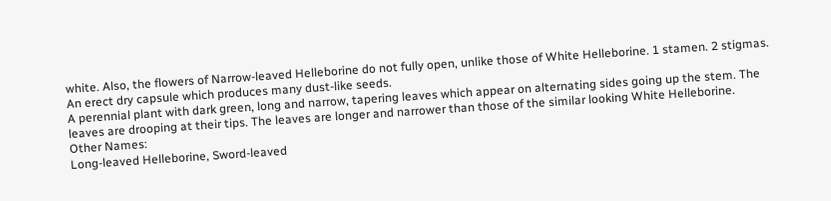white. Also, the flowers of Narrow-leaved Helleborine do not fully open, unlike those of White Helleborine. 1 stamen. 2 stigmas.
An erect dry capsule which produces many dust-like seeds.
A perennial plant with dark green, long and narrow, tapering leaves which appear on alternating sides going up the stem. The leaves are drooping at their tips. The leaves are longer and narrower than those of the similar looking White Helleborine.
Other Names:
Long-leaved Helleborine, Sword-leaved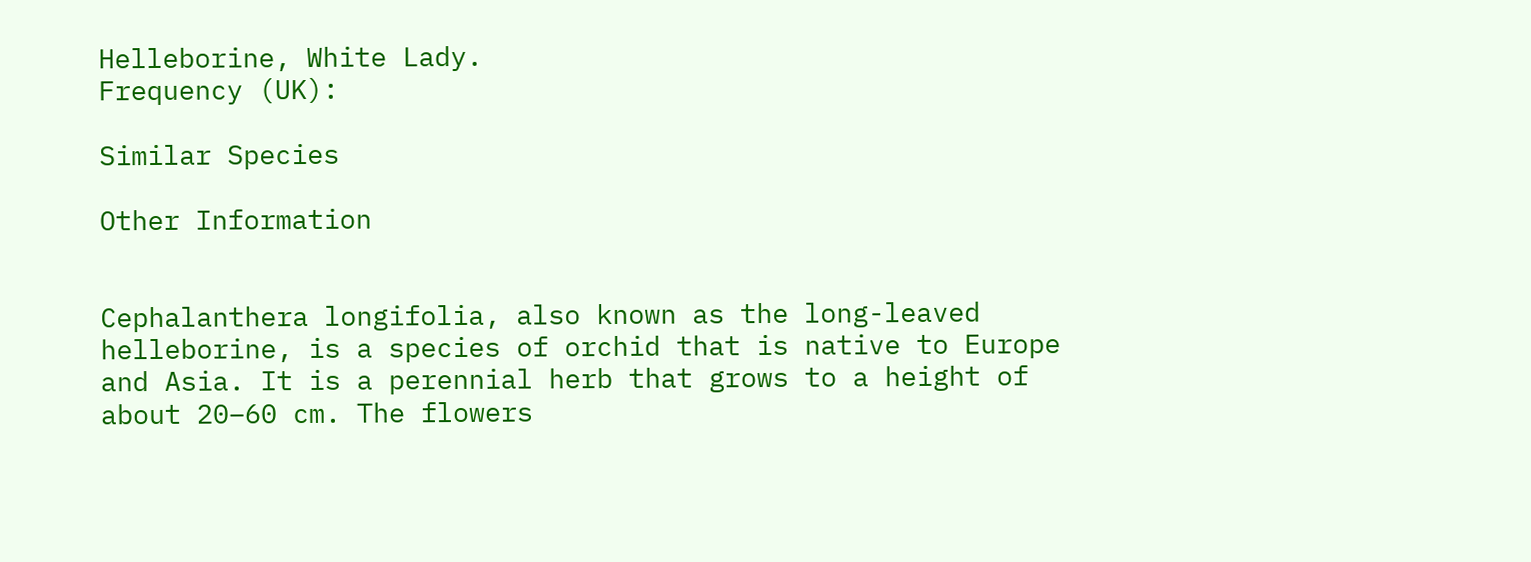Helleborine, White Lady.
Frequency (UK):

Similar Species

Other Information


Cephalanthera longifolia, also known as the long-leaved helleborine, is a species of orchid that is native to Europe and Asia. It is a perennial herb that grows to a height of about 20–60 cm. The flowers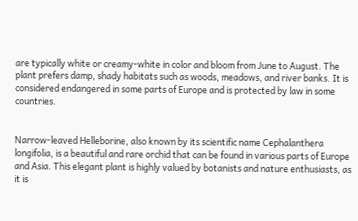are typically white or creamy-white in color and bloom from June to August. The plant prefers damp, shady habitats such as woods, meadows, and river banks. It is considered endangered in some parts of Europe and is protected by law in some countries.


Narrow-leaved Helleborine, also known by its scientific name Cephalanthera longifolia, is a beautiful and rare orchid that can be found in various parts of Europe and Asia. This elegant plant is highly valued by botanists and nature enthusiasts, as it is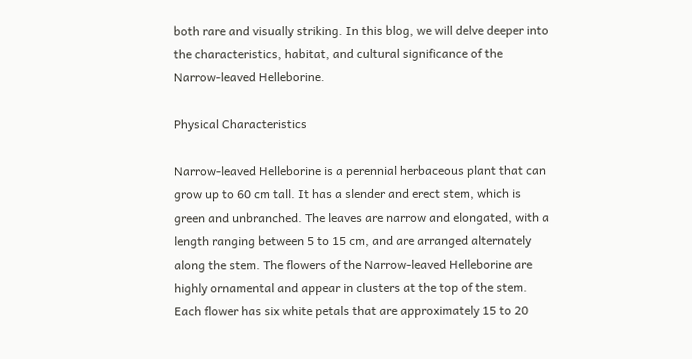both rare and visually striking. In this blog, we will delve deeper into the characteristics, habitat, and cultural significance of the Narrow-leaved Helleborine.

Physical Characteristics

Narrow-leaved Helleborine is a perennial herbaceous plant that can grow up to 60 cm tall. It has a slender and erect stem, which is green and unbranched. The leaves are narrow and elongated, with a length ranging between 5 to 15 cm, and are arranged alternately along the stem. The flowers of the Narrow-leaved Helleborine are highly ornamental and appear in clusters at the top of the stem. Each flower has six white petals that are approximately 15 to 20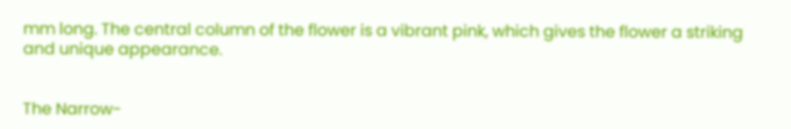mm long. The central column of the flower is a vibrant pink, which gives the flower a striking and unique appearance.


The Narrow-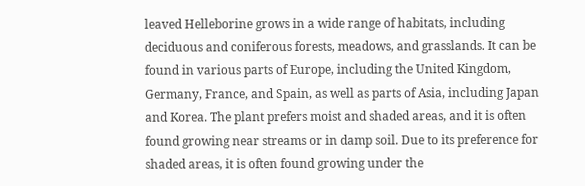leaved Helleborine grows in a wide range of habitats, including deciduous and coniferous forests, meadows, and grasslands. It can be found in various parts of Europe, including the United Kingdom, Germany, France, and Spain, as well as parts of Asia, including Japan and Korea. The plant prefers moist and shaded areas, and it is often found growing near streams or in damp soil. Due to its preference for shaded areas, it is often found growing under the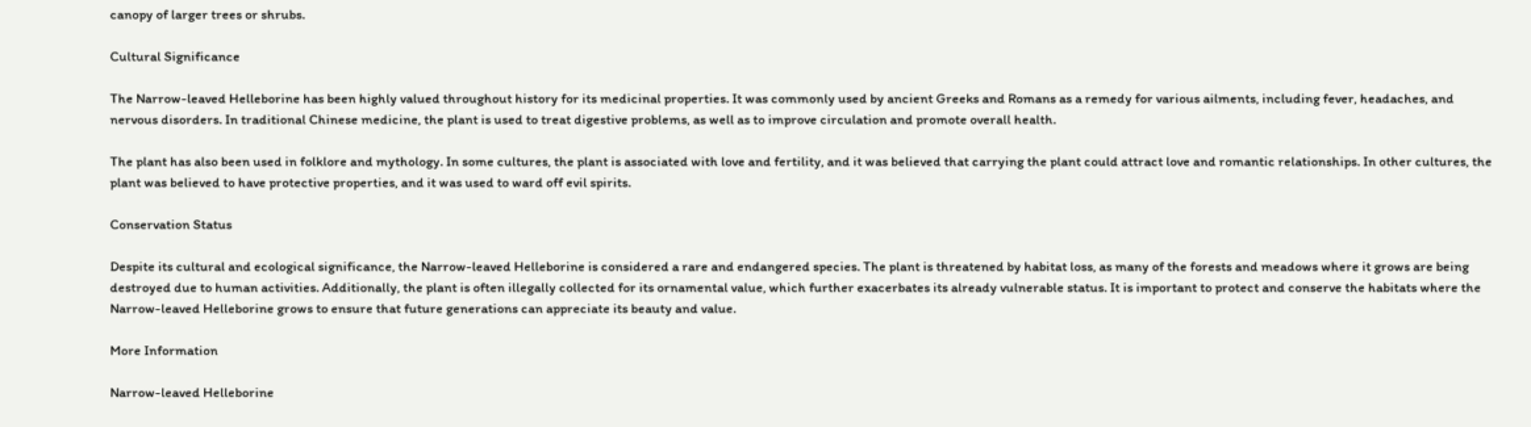canopy of larger trees or shrubs.

Cultural Significance

The Narrow-leaved Helleborine has been highly valued throughout history for its medicinal properties. It was commonly used by ancient Greeks and Romans as a remedy for various ailments, including fever, headaches, and nervous disorders. In traditional Chinese medicine, the plant is used to treat digestive problems, as well as to improve circulation and promote overall health.

The plant has also been used in folklore and mythology. In some cultures, the plant is associated with love and fertility, and it was believed that carrying the plant could attract love and romantic relationships. In other cultures, the plant was believed to have protective properties, and it was used to ward off evil spirits.

Conservation Status

Despite its cultural and ecological significance, the Narrow-leaved Helleborine is considered a rare and endangered species. The plant is threatened by habitat loss, as many of the forests and meadows where it grows are being destroyed due to human activities. Additionally, the plant is often illegally collected for its ornamental value, which further exacerbates its already vulnerable status. It is important to protect and conserve the habitats where the Narrow-leaved Helleborine grows to ensure that future generations can appreciate its beauty and value.

More Information

Narrow-leaved Helleborine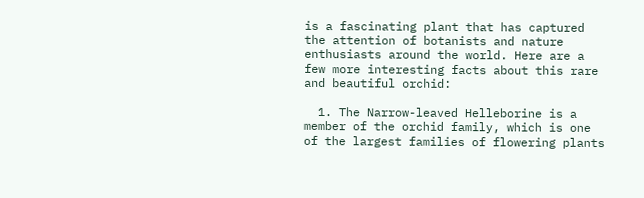is a fascinating plant that has captured the attention of botanists and nature enthusiasts around the world. Here are a few more interesting facts about this rare and beautiful orchid:

  1. The Narrow-leaved Helleborine is a member of the orchid family, which is one of the largest families of flowering plants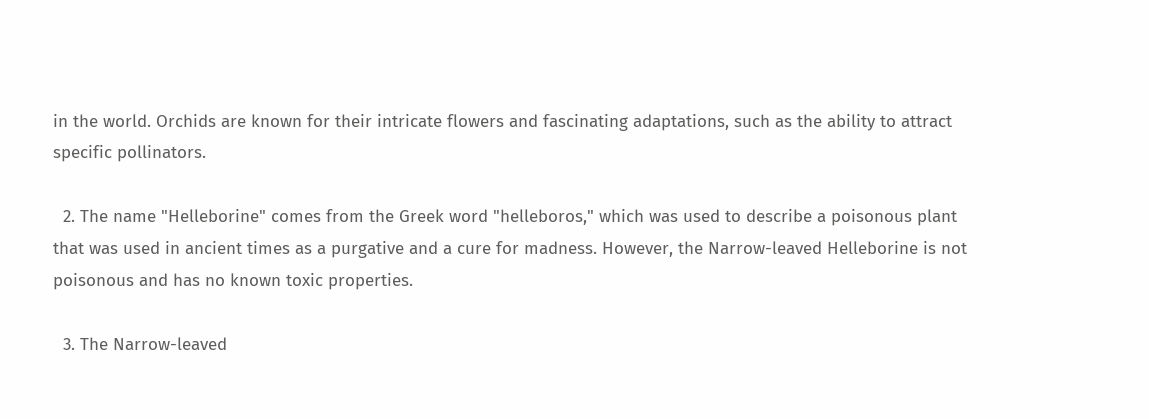in the world. Orchids are known for their intricate flowers and fascinating adaptations, such as the ability to attract specific pollinators.

  2. The name "Helleborine" comes from the Greek word "helleboros," which was used to describe a poisonous plant that was used in ancient times as a purgative and a cure for madness. However, the Narrow-leaved Helleborine is not poisonous and has no known toxic properties.

  3. The Narrow-leaved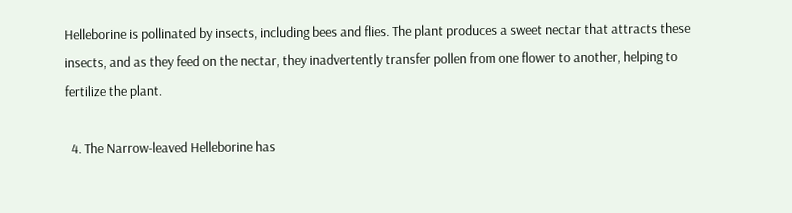Helleborine is pollinated by insects, including bees and flies. The plant produces a sweet nectar that attracts these insects, and as they feed on the nectar, they inadvertently transfer pollen from one flower to another, helping to fertilize the plant.

  4. The Narrow-leaved Helleborine has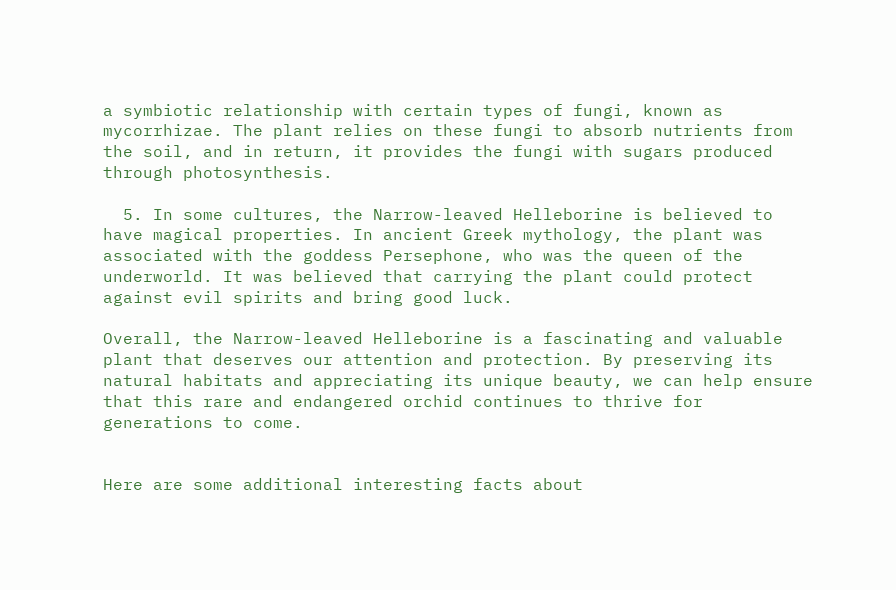a symbiotic relationship with certain types of fungi, known as mycorrhizae. The plant relies on these fungi to absorb nutrients from the soil, and in return, it provides the fungi with sugars produced through photosynthesis.

  5. In some cultures, the Narrow-leaved Helleborine is believed to have magical properties. In ancient Greek mythology, the plant was associated with the goddess Persephone, who was the queen of the underworld. It was believed that carrying the plant could protect against evil spirits and bring good luck.

Overall, the Narrow-leaved Helleborine is a fascinating and valuable plant that deserves our attention and protection. By preserving its natural habitats and appreciating its unique beauty, we can help ensure that this rare and endangered orchid continues to thrive for generations to come.


Here are some additional interesting facts about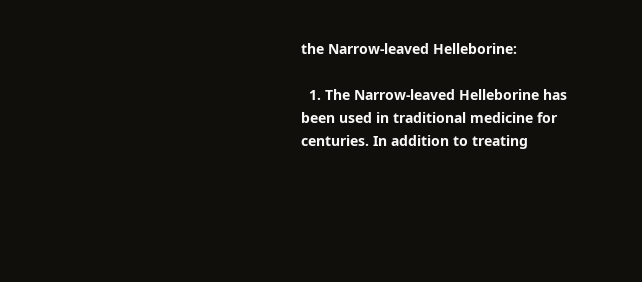the Narrow-leaved Helleborine:

  1. The Narrow-leaved Helleborine has been used in traditional medicine for centuries. In addition to treating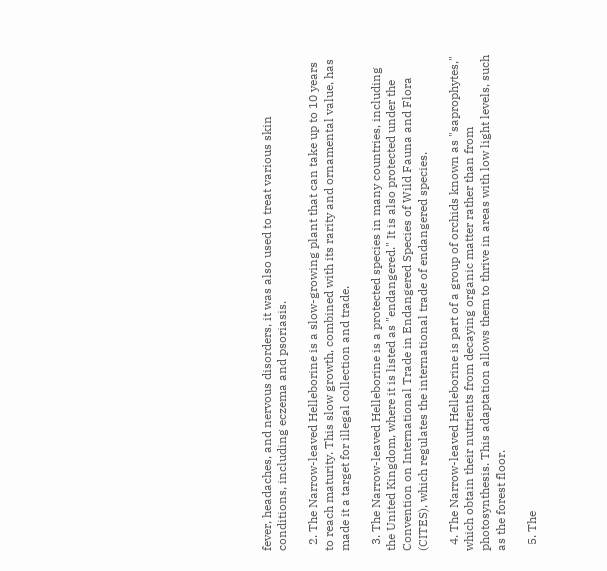fever, headaches, and nervous disorders, it was also used to treat various skin conditions, including eczema and psoriasis.

  2. The Narrow-leaved Helleborine is a slow-growing plant that can take up to 10 years to reach maturity. This slow growth, combined with its rarity and ornamental value, has made it a target for illegal collection and trade.

  3. The Narrow-leaved Helleborine is a protected species in many countries, including the United Kingdom, where it is listed as "endangered." It is also protected under the Convention on International Trade in Endangered Species of Wild Fauna and Flora (CITES), which regulates the international trade of endangered species.

  4. The Narrow-leaved Helleborine is part of a group of orchids known as "saprophytes," which obtain their nutrients from decaying organic matter rather than from photosynthesis. This adaptation allows them to thrive in areas with low light levels, such as the forest floor.

  5. The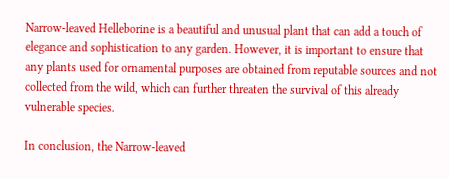Narrow-leaved Helleborine is a beautiful and unusual plant that can add a touch of elegance and sophistication to any garden. However, it is important to ensure that any plants used for ornamental purposes are obtained from reputable sources and not collected from the wild, which can further threaten the survival of this already vulnerable species.

In conclusion, the Narrow-leaved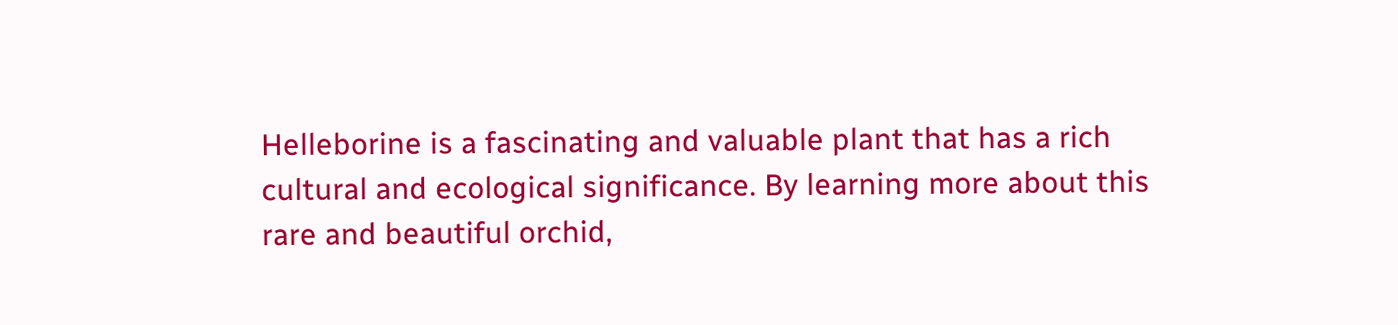Helleborine is a fascinating and valuable plant that has a rich cultural and ecological significance. By learning more about this rare and beautiful orchid,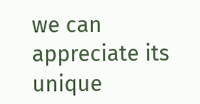we can appreciate its unique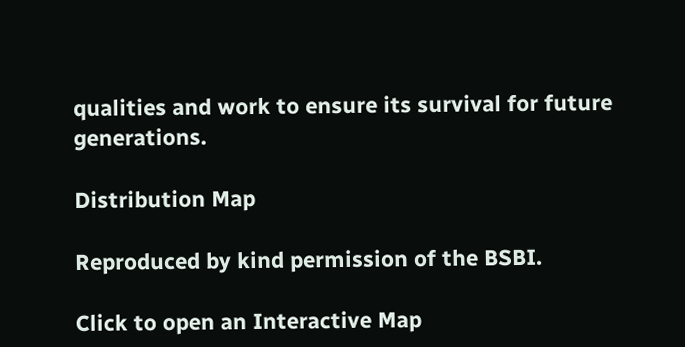qualities and work to ensure its survival for future generations.

Distribution Map

Reproduced by kind permission of the BSBI.

Click to open an Interactive Map